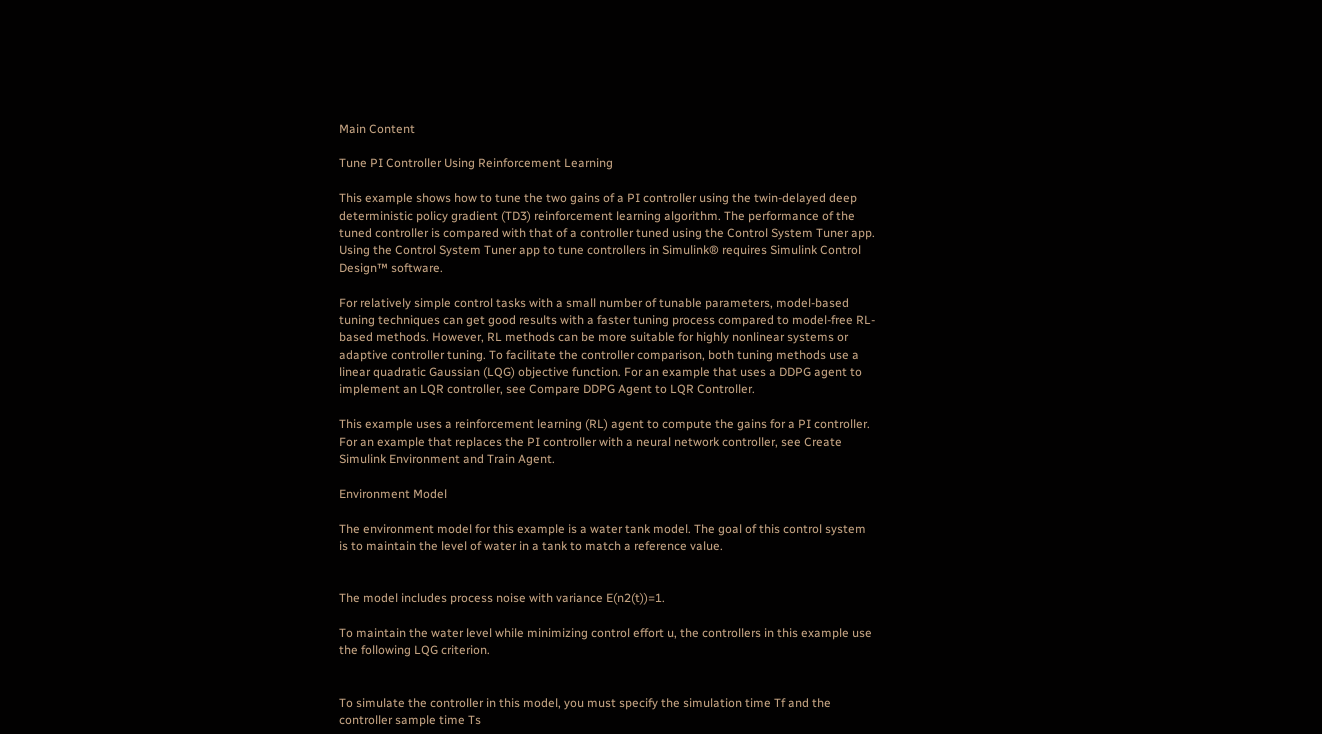Main Content

Tune PI Controller Using Reinforcement Learning

This example shows how to tune the two gains of a PI controller using the twin-delayed deep deterministic policy gradient (TD3) reinforcement learning algorithm. The performance of the tuned controller is compared with that of a controller tuned using the Control System Tuner app. Using the Control System Tuner app to tune controllers in Simulink® requires Simulink Control Design™ software.

For relatively simple control tasks with a small number of tunable parameters, model-based tuning techniques can get good results with a faster tuning process compared to model-free RL-based methods. However, RL methods can be more suitable for highly nonlinear systems or adaptive controller tuning. To facilitate the controller comparison, both tuning methods use a linear quadratic Gaussian (LQG) objective function. For an example that uses a DDPG agent to implement an LQR controller, see Compare DDPG Agent to LQR Controller.

This example uses a reinforcement learning (RL) agent to compute the gains for a PI controller. For an example that replaces the PI controller with a neural network controller, see Create Simulink Environment and Train Agent.

Environment Model

The environment model for this example is a water tank model. The goal of this control system is to maintain the level of water in a tank to match a reference value.


The model includes process noise with variance E(n2(t))=1.

To maintain the water level while minimizing control effort u, the controllers in this example use the following LQG criterion.


To simulate the controller in this model, you must specify the simulation time Tf and the controller sample time Ts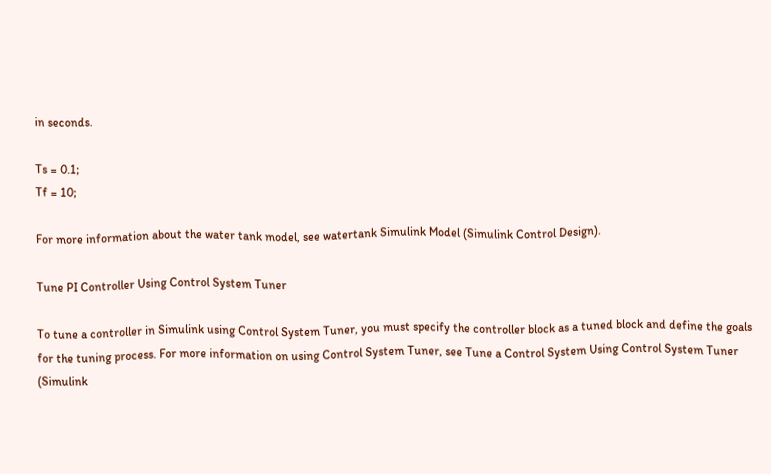in seconds.

Ts = 0.1;
Tf = 10;

For more information about the water tank model, see watertank Simulink Model (Simulink Control Design).

Tune PI Controller Using Control System Tuner

To tune a controller in Simulink using Control System Tuner, you must specify the controller block as a tuned block and define the goals for the tuning process. For more information on using Control System Tuner, see Tune a Control System Using Control System Tuner (Simulink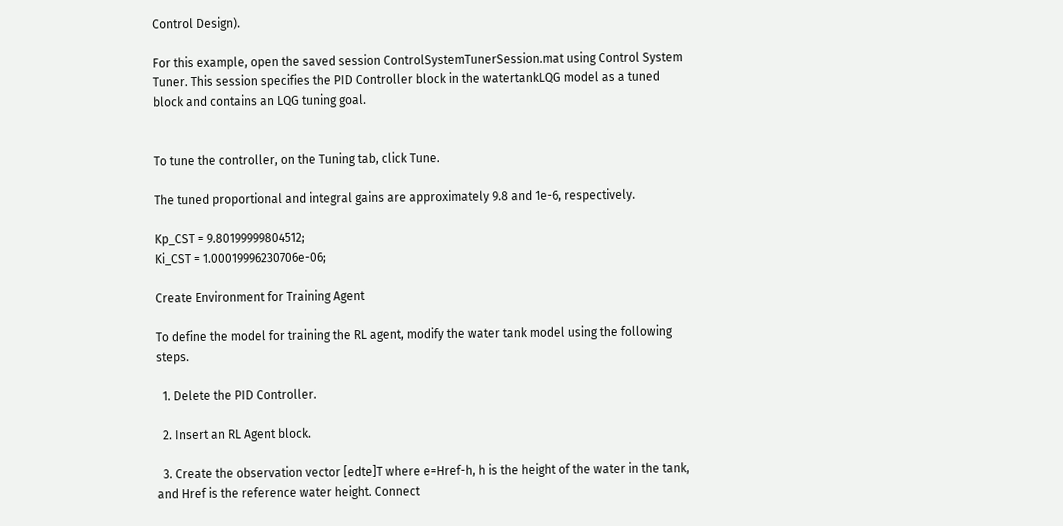Control Design).

For this example, open the saved session ControlSystemTunerSession.mat using Control System Tuner. This session specifies the PID Controller block in the watertankLQG model as a tuned block and contains an LQG tuning goal.


To tune the controller, on the Tuning tab, click Tune.

The tuned proportional and integral gains are approximately 9.8 and 1e-6, respectively.

Kp_CST = 9.80199999804512;
Ki_CST = 1.00019996230706e-06;

Create Environment for Training Agent

To define the model for training the RL agent, modify the water tank model using the following steps.

  1. Delete the PID Controller.

  2. Insert an RL Agent block.

  3. Create the observation vector [edte]T where e=Href-h, h is the height of the water in the tank, and Href is the reference water height. Connect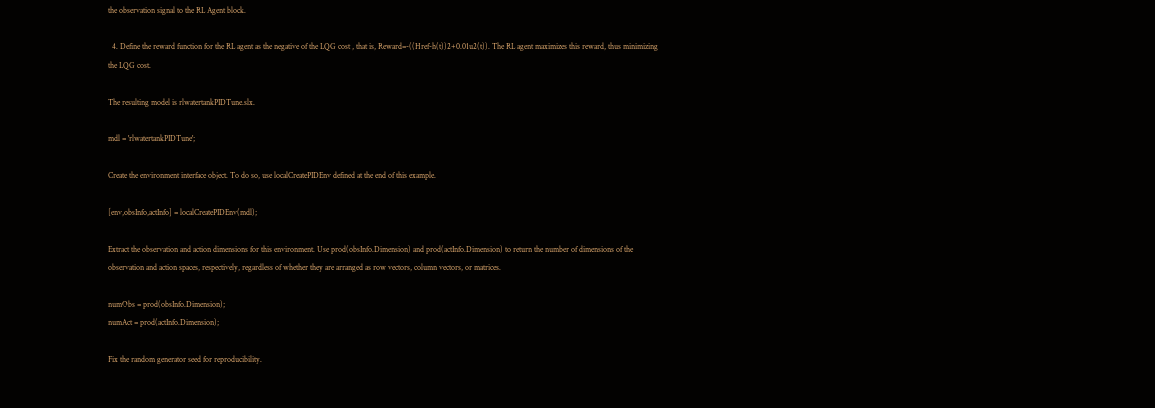the observation signal to the RL Agent block.

  4. Define the reward function for the RL agent as the negative of the LQG cost , that is, Reward=-((Href-h(t))2+0.01u2(t)). The RL agent maximizes this reward, thus minimizing the LQG cost.

The resulting model is rlwatertankPIDTune.slx.

mdl = 'rlwatertankPIDTune';

Create the environment interface object. To do so, use localCreatePIDEnv defined at the end of this example.

[env,obsInfo,actInfo] = localCreatePIDEnv(mdl);

Extract the observation and action dimensions for this environment. Use prod(obsInfo.Dimension) and prod(actInfo.Dimension) to return the number of dimensions of the observation and action spaces, respectively, regardless of whether they are arranged as row vectors, column vectors, or matrices.

numObs = prod(obsInfo.Dimension);
numAct = prod(actInfo.Dimension);

Fix the random generator seed for reproducibility.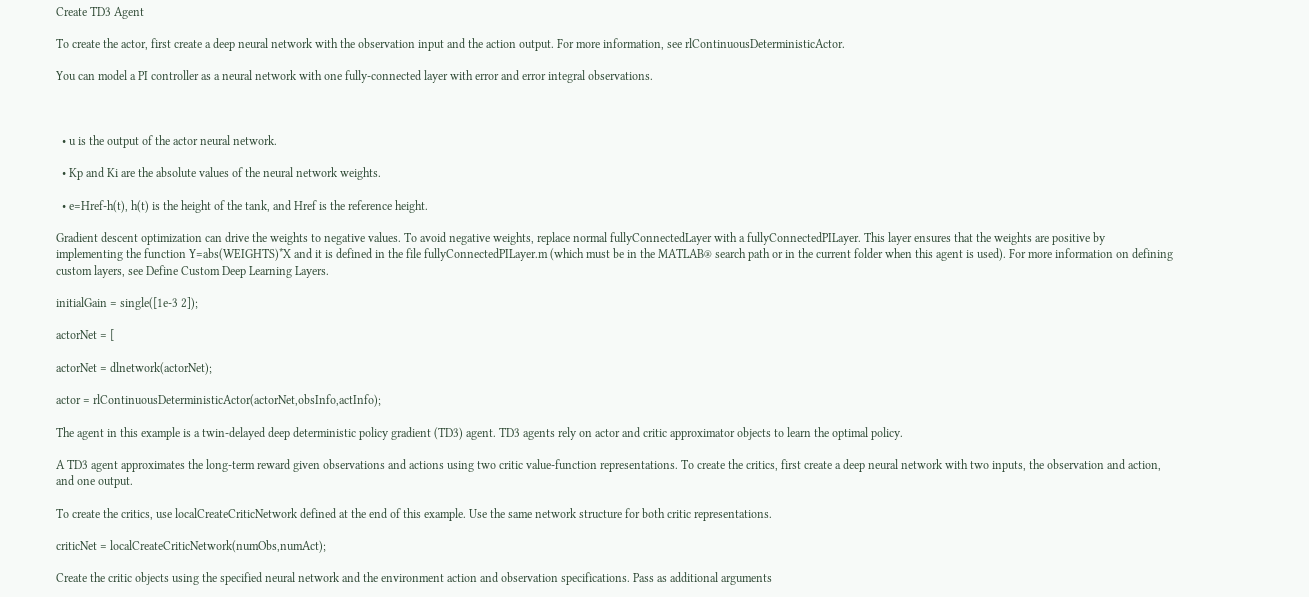Create TD3 Agent

To create the actor, first create a deep neural network with the observation input and the action output. For more information, see rlContinuousDeterministicActor.

You can model a PI controller as a neural network with one fully-connected layer with error and error integral observations.



  • u is the output of the actor neural network.

  • Kp and Ki are the absolute values of the neural network weights.

  • e=Href-h(t), h(t) is the height of the tank, and Href is the reference height.

Gradient descent optimization can drive the weights to negative values. To avoid negative weights, replace normal fullyConnectedLayer with a fullyConnectedPILayer. This layer ensures that the weights are positive by implementing the function Y=abs(WEIGHTS)*X and it is defined in the file fullyConnectedPILayer.m (which must be in the MATLAB® search path or in the current folder when this agent is used). For more information on defining custom layers, see Define Custom Deep Learning Layers.

initialGain = single([1e-3 2]);

actorNet = [

actorNet = dlnetwork(actorNet);

actor = rlContinuousDeterministicActor(actorNet,obsInfo,actInfo);

The agent in this example is a twin-delayed deep deterministic policy gradient (TD3) agent. TD3 agents rely on actor and critic approximator objects to learn the optimal policy.

A TD3 agent approximates the long-term reward given observations and actions using two critic value-function representations. To create the critics, first create a deep neural network with two inputs, the observation and action, and one output.

To create the critics, use localCreateCriticNetwork defined at the end of this example. Use the same network structure for both critic representations.

criticNet = localCreateCriticNetwork(numObs,numAct);

Create the critic objects using the specified neural network and the environment action and observation specifications. Pass as additional arguments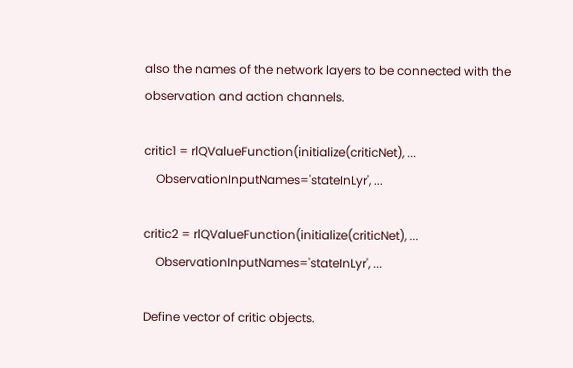also the names of the network layers to be connected with the observation and action channels.

critic1 = rlQValueFunction(initialize(criticNet), ...
    ObservationInputNames='stateInLyr', ...

critic2 = rlQValueFunction(initialize(criticNet), ...
    ObservationInputNames='stateInLyr', ...

Define vector of critic objects.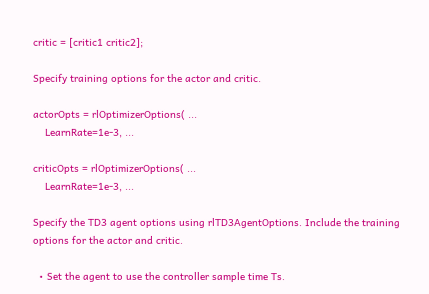critic = [critic1 critic2];

Specify training options for the actor and critic.

actorOpts = rlOptimizerOptions( ...
    LearnRate=1e-3, ...

criticOpts = rlOptimizerOptions( ...
    LearnRate=1e-3, ...

Specify the TD3 agent options using rlTD3AgentOptions. Include the training options for the actor and critic.

  • Set the agent to use the controller sample time Ts.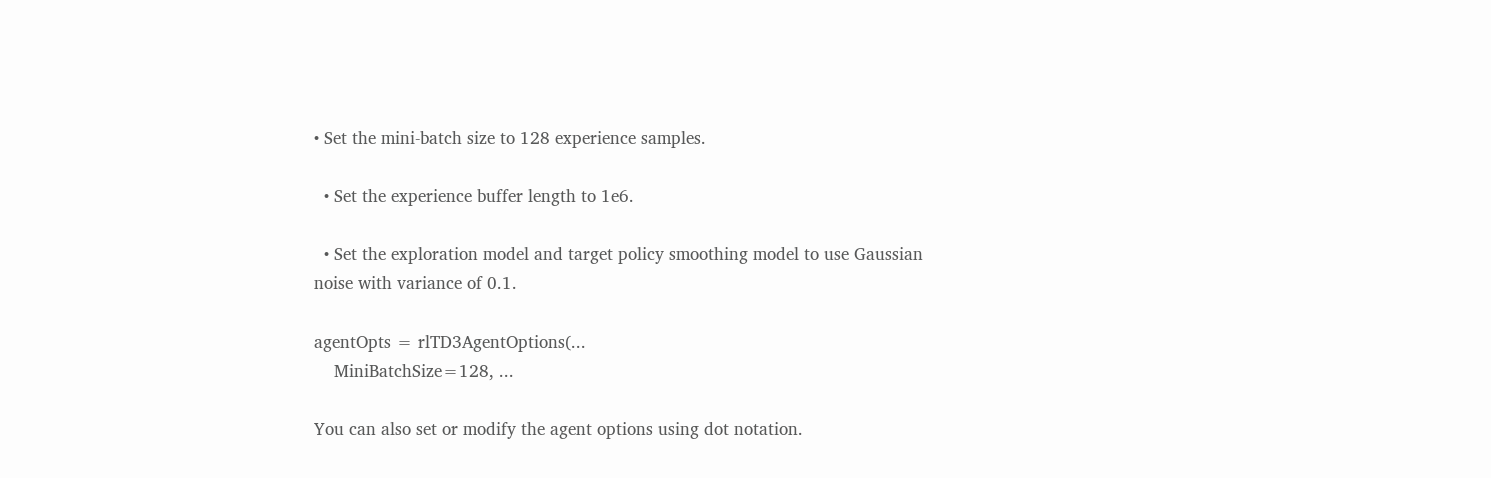• Set the mini-batch size to 128 experience samples.

  • Set the experience buffer length to 1e6.

  • Set the exploration model and target policy smoothing model to use Gaussian noise with variance of 0.1.

agentOpts = rlTD3AgentOptions(...
    MiniBatchSize=128, ...

You can also set or modify the agent options using dot notation.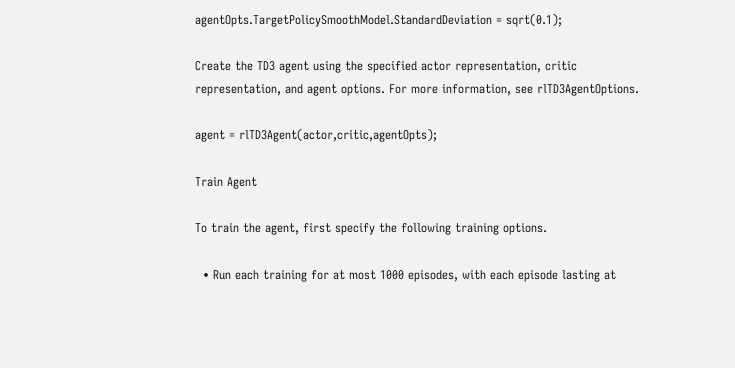agentOpts.TargetPolicySmoothModel.StandardDeviation = sqrt(0.1);

Create the TD3 agent using the specified actor representation, critic representation, and agent options. For more information, see rlTD3AgentOptions.

agent = rlTD3Agent(actor,critic,agentOpts);

Train Agent

To train the agent, first specify the following training options.

  • Run each training for at most 1000 episodes, with each episode lasting at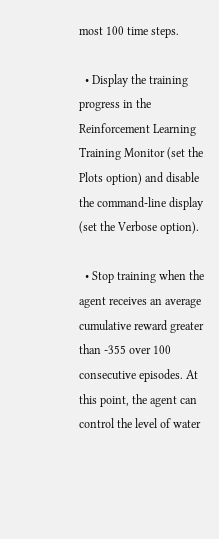most 100 time steps.

  • Display the training progress in the Reinforcement Learning Training Monitor (set the Plots option) and disable the command-line display (set the Verbose option).

  • Stop training when the agent receives an average cumulative reward greater than -355 over 100 consecutive episodes. At this point, the agent can control the level of water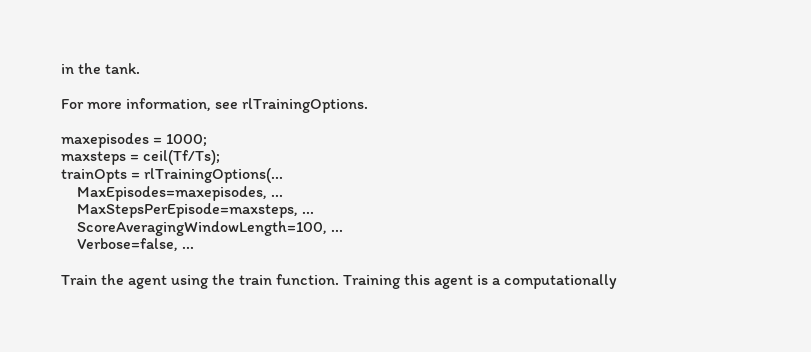in the tank.

For more information, see rlTrainingOptions.

maxepisodes = 1000;
maxsteps = ceil(Tf/Ts);
trainOpts = rlTrainingOptions(...
    MaxEpisodes=maxepisodes, ...
    MaxStepsPerEpisode=maxsteps, ...
    ScoreAveragingWindowLength=100, ...
    Verbose=false, ...

Train the agent using the train function. Training this agent is a computationally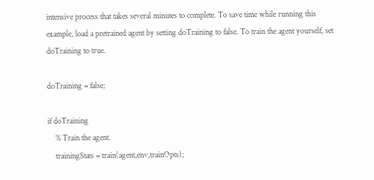intensive process that takes several minutes to complete. To save time while running this example, load a pretrained agent by setting doTraining to false. To train the agent yourself, set doTraining to true.

doTraining = false;

if doTraining
    % Train the agent.
    trainingStats = train(agent,env,trainOpts);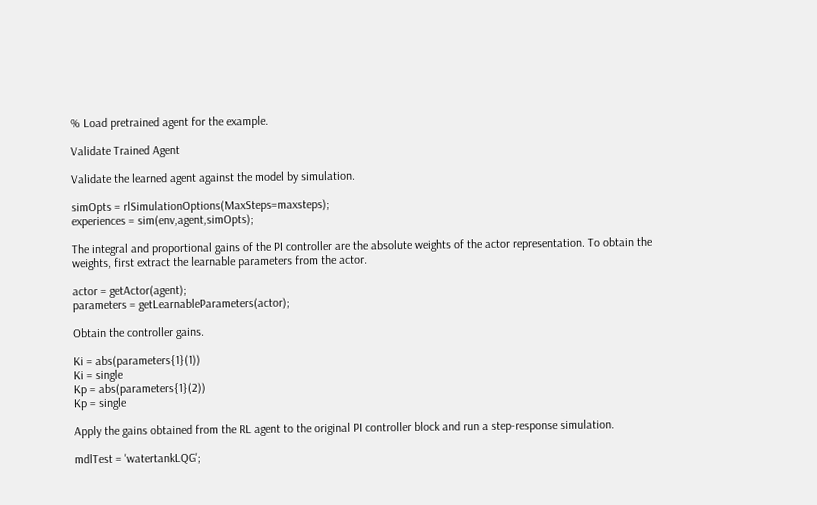% Load pretrained agent for the example.

Validate Trained Agent

Validate the learned agent against the model by simulation.

simOpts = rlSimulationOptions(MaxSteps=maxsteps);
experiences = sim(env,agent,simOpts);

The integral and proportional gains of the PI controller are the absolute weights of the actor representation. To obtain the weights, first extract the learnable parameters from the actor.

actor = getActor(agent);
parameters = getLearnableParameters(actor);

Obtain the controller gains.

Ki = abs(parameters{1}(1))
Ki = single
Kp = abs(parameters{1}(2))
Kp = single

Apply the gains obtained from the RL agent to the original PI controller block and run a step-response simulation.

mdlTest = 'watertankLQG';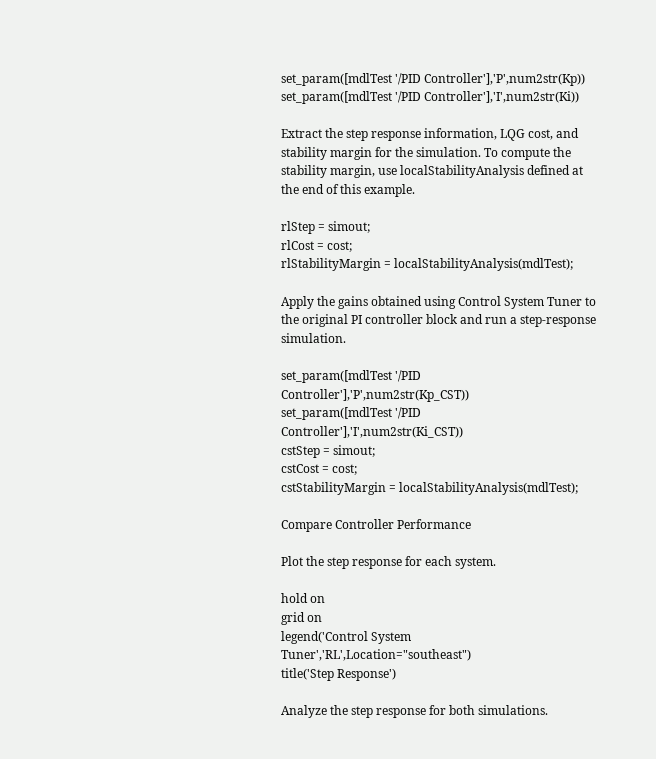set_param([mdlTest '/PID Controller'],'P',num2str(Kp))
set_param([mdlTest '/PID Controller'],'I',num2str(Ki))

Extract the step response information, LQG cost, and stability margin for the simulation. To compute the stability margin, use localStabilityAnalysis defined at the end of this example.

rlStep = simout;
rlCost = cost;
rlStabilityMargin = localStabilityAnalysis(mdlTest);

Apply the gains obtained using Control System Tuner to the original PI controller block and run a step-response simulation.

set_param([mdlTest '/PID Controller'],'P',num2str(Kp_CST))
set_param([mdlTest '/PID Controller'],'I',num2str(Ki_CST))
cstStep = simout;
cstCost = cost;
cstStabilityMargin = localStabilityAnalysis(mdlTest);

Compare Controller Performance

Plot the step response for each system.

hold on
grid on
legend('Control System Tuner','RL',Location="southeast")
title('Step Response')

Analyze the step response for both simulations.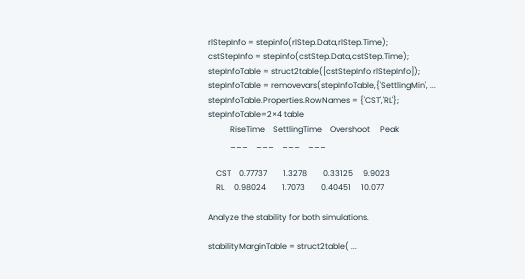rlStepInfo = stepinfo(rlStep.Data,rlStep.Time);
cstStepInfo = stepinfo(cstStep.Data,cstStep.Time);
stepInfoTable = struct2table([cstStepInfo rlStepInfo]);
stepInfoTable = removevars(stepInfoTable,{'SettlingMin', ...
stepInfoTable.Properties.RowNames = {'CST','RL'};
stepInfoTable=2×4 table
           RiseTime    SettlingTime    Overshoot     Peak
           ___    ___    ___    ___

    CST    0.77737        1.3278        0.33125     9.9023
    RL     0.98024        1.7073        0.40451     10.077

Analyze the stability for both simulations.

stabilityMarginTable = struct2table( ...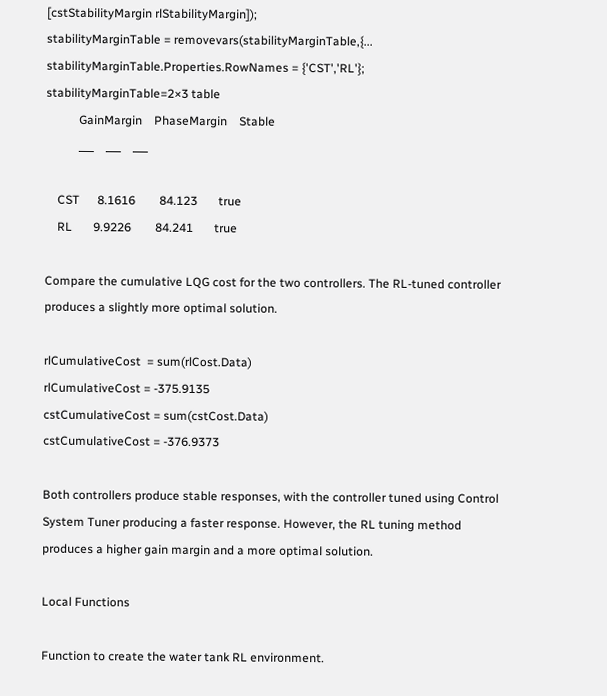[cstStabilityMargin rlStabilityMargin]);
stabilityMarginTable = removevars(stabilityMarginTable,{...
stabilityMarginTable.Properties.RowNames = {'CST','RL'};
stabilityMarginTable=2×3 table
           GainMargin    PhaseMargin    Stable
           ___    ___    ___

    CST      8.1616        84.123       true
    RL       9.9226        84.241       true

Compare the cumulative LQG cost for the two controllers. The RL-tuned controller produces a slightly more optimal solution.

rlCumulativeCost  = sum(rlCost.Data)
rlCumulativeCost = -375.9135
cstCumulativeCost = sum(cstCost.Data)
cstCumulativeCost = -376.9373

Both controllers produce stable responses, with the controller tuned using Control System Tuner producing a faster response. However, the RL tuning method produces a higher gain margin and a more optimal solution.

Local Functions

Function to create the water tank RL environment.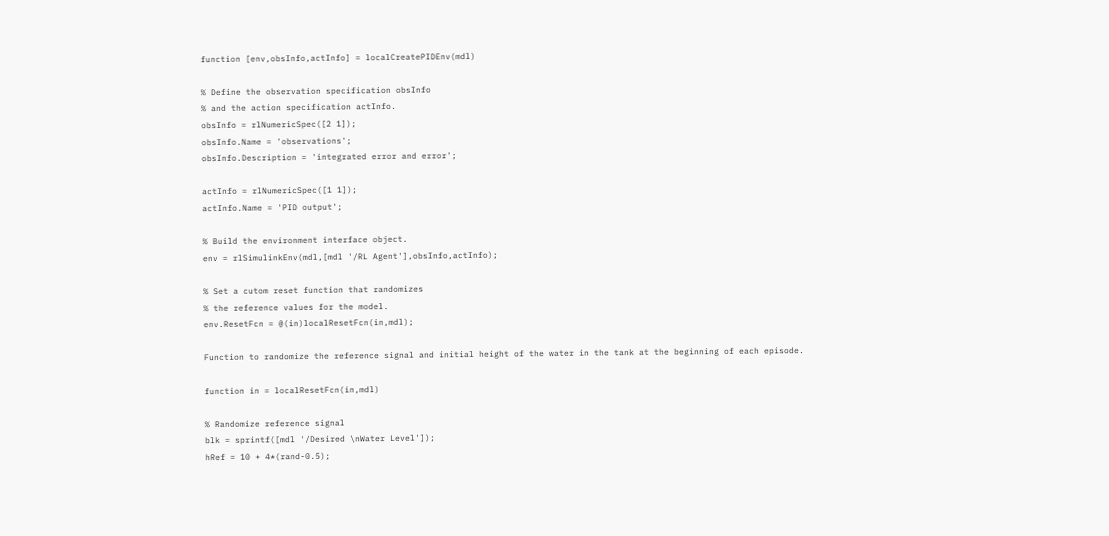function [env,obsInfo,actInfo] = localCreatePIDEnv(mdl)

% Define the observation specification obsInfo
% and the action specification actInfo.
obsInfo = rlNumericSpec([2 1]);
obsInfo.Name = 'observations';
obsInfo.Description = 'integrated error and error';

actInfo = rlNumericSpec([1 1]);
actInfo.Name = 'PID output';

% Build the environment interface object.
env = rlSimulinkEnv(mdl,[mdl '/RL Agent'],obsInfo,actInfo);

% Set a cutom reset function that randomizes
% the reference values for the model.
env.ResetFcn = @(in)localResetFcn(in,mdl);

Function to randomize the reference signal and initial height of the water in the tank at the beginning of each episode.

function in = localResetFcn(in,mdl)

% Randomize reference signal
blk = sprintf([mdl '/Desired \nWater Level']);
hRef = 10 + 4*(rand-0.5);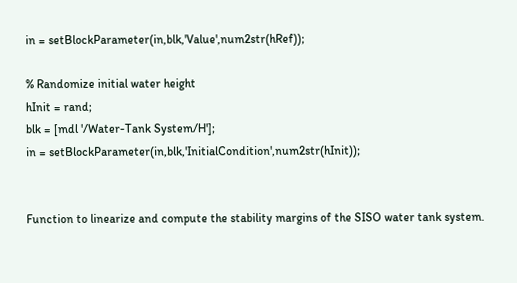in = setBlockParameter(in,blk,'Value',num2str(hRef));

% Randomize initial water height
hInit = rand;
blk = [mdl '/Water-Tank System/H'];
in = setBlockParameter(in,blk,'InitialCondition',num2str(hInit));


Function to linearize and compute the stability margins of the SISO water tank system.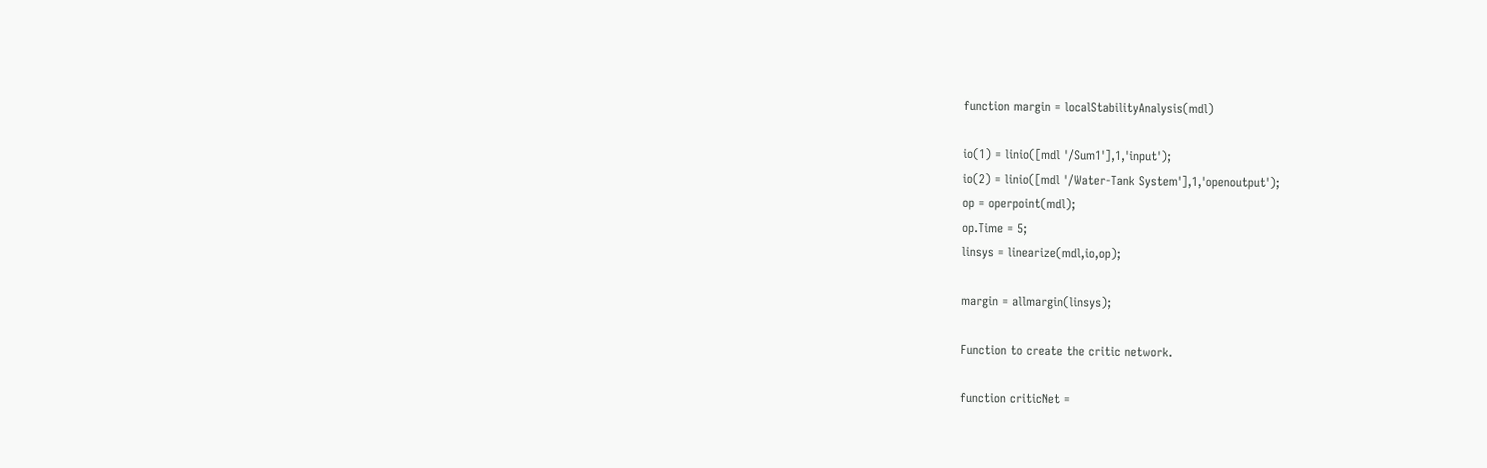function margin = localStabilityAnalysis(mdl)

io(1) = linio([mdl '/Sum1'],1,'input');
io(2) = linio([mdl '/Water-Tank System'],1,'openoutput');
op = operpoint(mdl);
op.Time = 5;
linsys = linearize(mdl,io,op);

margin = allmargin(linsys);

Function to create the critic network.

function criticNet =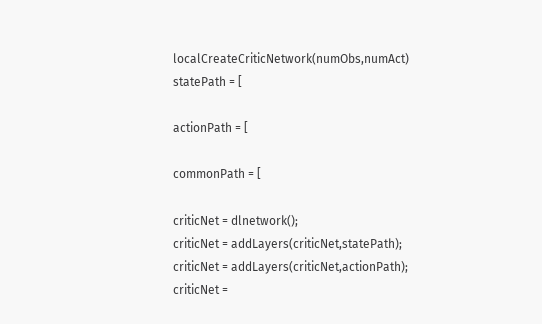localCreateCriticNetwork(numObs,numAct)
statePath = [

actionPath = [

commonPath = [

criticNet = dlnetwork();
criticNet = addLayers(criticNet,statePath);
criticNet = addLayers(criticNet,actionPath);
criticNet =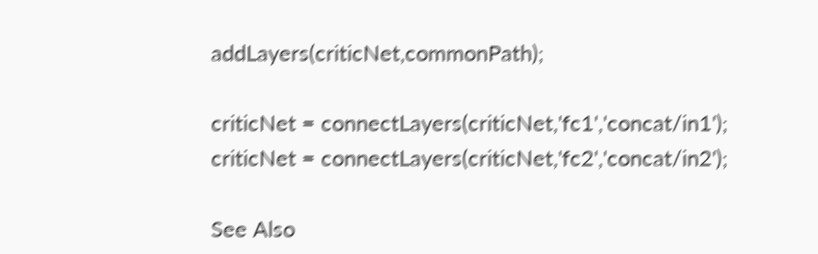addLayers(criticNet,commonPath);

criticNet = connectLayers(criticNet,'fc1','concat/in1');
criticNet = connectLayers(criticNet,'fc2','concat/in2');

See Also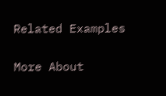Related Examples

More About